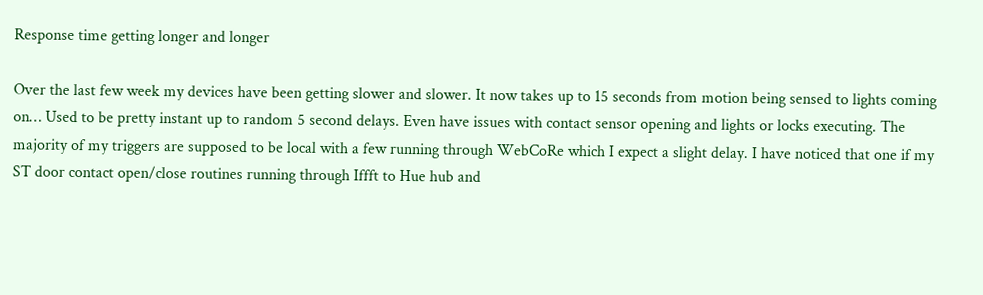Response time getting longer and longer

Over the last few week my devices have been getting slower and slower. It now takes up to 15 seconds from motion being sensed to lights coming on… Used to be pretty instant up to random 5 second delays. Even have issues with contact sensor opening and lights or locks executing. The majority of my triggers are supposed to be local with a few running through WebCoRe which I expect a slight delay. I have noticed that one if my ST door contact open/close routines running through Iffft to Hue hub and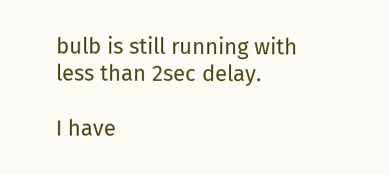bulb is still running with less than 2sec delay.

I have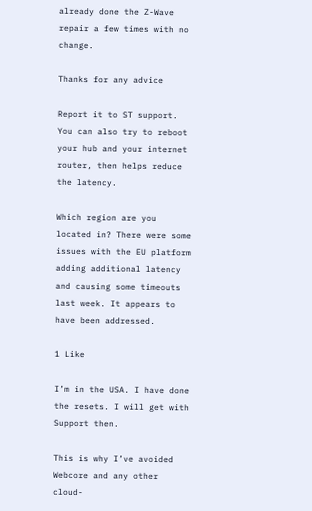already done the Z-Wave repair a few times with no change.

Thanks for any advice

Report it to ST support. You can also try to reboot your hub and your internet router, then helps reduce the latency.

Which region are you located in? There were some issues with the EU platform adding additional latency and causing some timeouts last week. It appears to have been addressed.

1 Like

I’m in the USA. I have done the resets. I will get with Support then.

This is why I’ve avoided Webcore and any other cloud-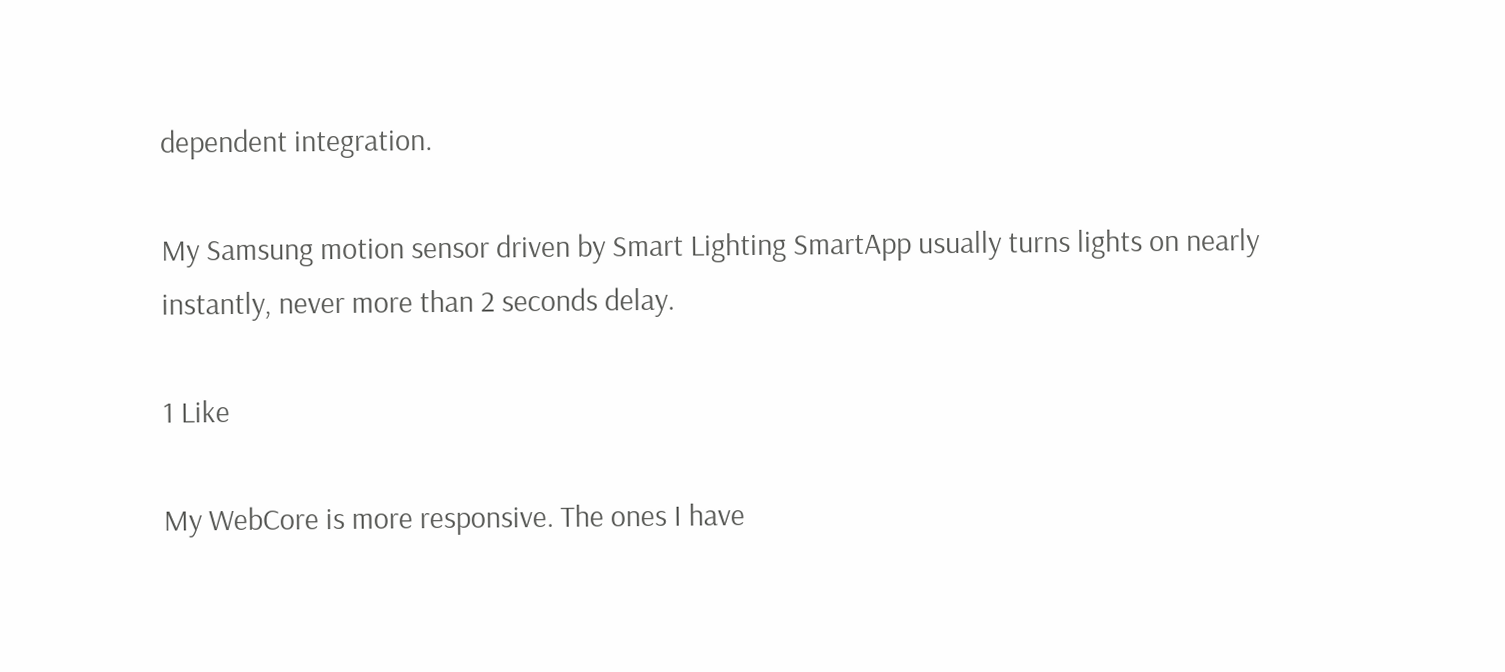dependent integration.

My Samsung motion sensor driven by Smart Lighting SmartApp usually turns lights on nearly instantly, never more than 2 seconds delay.

1 Like

My WebCore is more responsive. The ones I have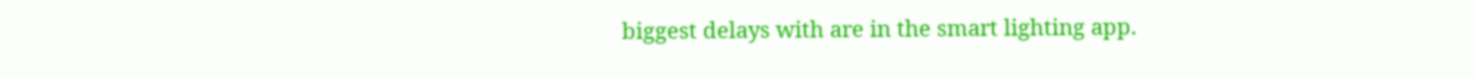biggest delays with are in the smart lighting app.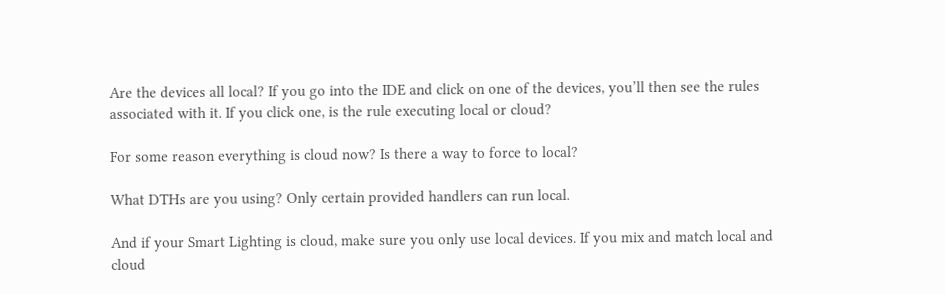Are the devices all local? If you go into the IDE and click on one of the devices, you’ll then see the rules associated with it. If you click one, is the rule executing local or cloud?

For some reason everything is cloud now? Is there a way to force to local?

What DTHs are you using? Only certain provided handlers can run local.

And if your Smart Lighting is cloud, make sure you only use local devices. If you mix and match local and cloud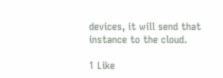devices, it will send that instance to the cloud.

1 Like